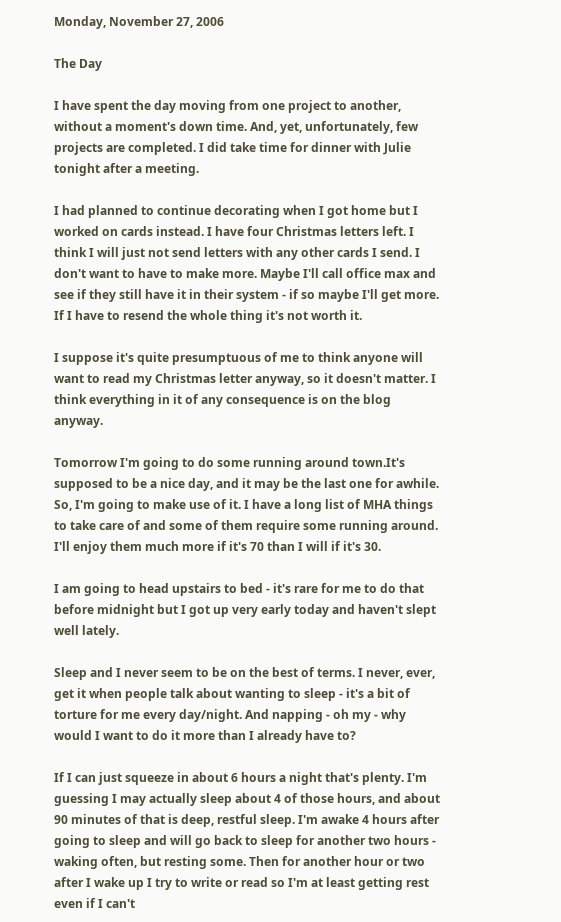Monday, November 27, 2006

The Day

I have spent the day moving from one project to another, without a moment's down time. And, yet, unfortunately, few projects are completed. I did take time for dinner with Julie tonight after a meeting.

I had planned to continue decorating when I got home but I worked on cards instead. I have four Christmas letters left. I think I will just not send letters with any other cards I send. I don't want to have to make more. Maybe I'll call office max and see if they still have it in their system - if so maybe I'll get more. If I have to resend the whole thing it's not worth it.

I suppose it's quite presumptuous of me to think anyone will want to read my Christmas letter anyway, so it doesn't matter. I think everything in it of any consequence is on the blog anyway.

Tomorrow I'm going to do some running around town.It's supposed to be a nice day, and it may be the last one for awhile. So, I'm going to make use of it. I have a long list of MHA things to take care of and some of them require some running around. I'll enjoy them much more if it's 70 than I will if it's 30.

I am going to head upstairs to bed - it's rare for me to do that before midnight but I got up very early today and haven't slept well lately.

Sleep and I never seem to be on the best of terms. I never, ever, get it when people talk about wanting to sleep - it's a bit of torture for me every day/night. And napping - oh my - why would I want to do it more than I already have to?

If I can just squeeze in about 6 hours a night that's plenty. I'm guessing I may actually sleep about 4 of those hours, and about 90 minutes of that is deep, restful sleep. I'm awake 4 hours after going to sleep and will go back to sleep for another two hours - waking often, but resting some. Then for another hour or two after I wake up I try to write or read so I'm at least getting rest even if I can't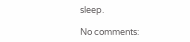sleep.

No comments: